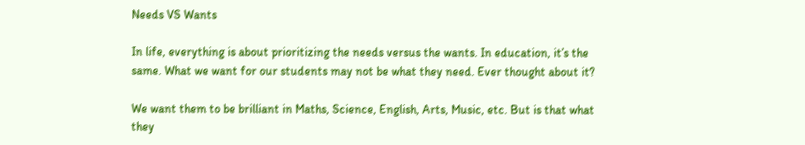Needs VS Wants

In life, everything is about prioritizing the needs versus the wants. In education, it’s the same. What we want for our students may not be what they need. Ever thought about it?

We want them to be brilliant in Maths, Science, English, Arts, Music, etc. But is that what they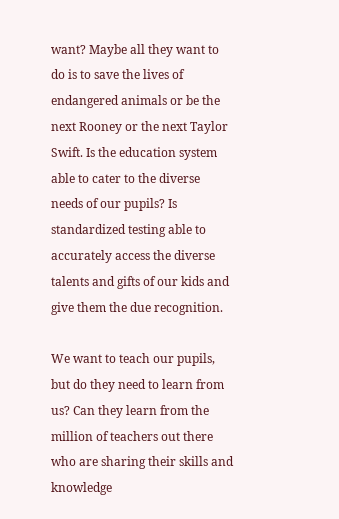want? Maybe all they want to do is to save the lives of endangered animals or be the next Rooney or the next Taylor Swift. Is the education system able to cater to the diverse needs of our pupils? Is standardized testing able to accurately access the diverse talents and gifts of our kids and give them the due recognition.

We want to teach our pupils, but do they need to learn from us? Can they learn from the million of teachers out there who are sharing their skills and knowledge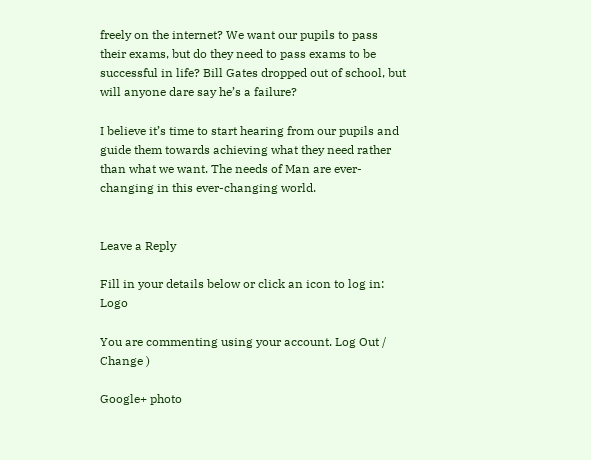freely on the internet? We want our pupils to pass their exams, but do they need to pass exams to be successful in life? Bill Gates dropped out of school, but will anyone dare say he’s a failure?

I believe it’s time to start hearing from our pupils and guide them towards achieving what they need rather than what we want. The needs of Man are ever-changing in this ever-changing world.


Leave a Reply

Fill in your details below or click an icon to log in: Logo

You are commenting using your account. Log Out /  Change )

Google+ photo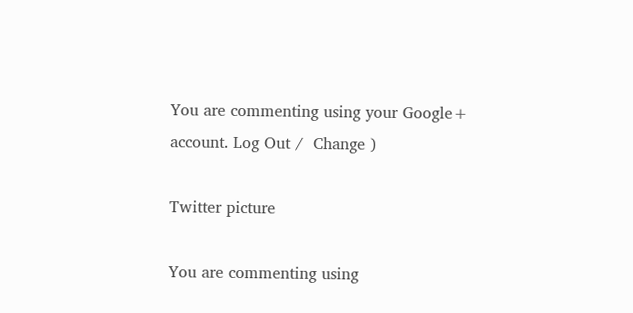You are commenting using your Google+ account. Log Out /  Change )

Twitter picture

You are commenting using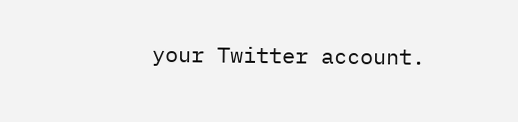your Twitter account.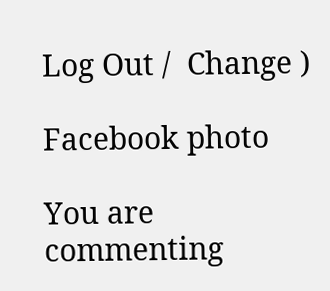Log Out /  Change )

Facebook photo

You are commenting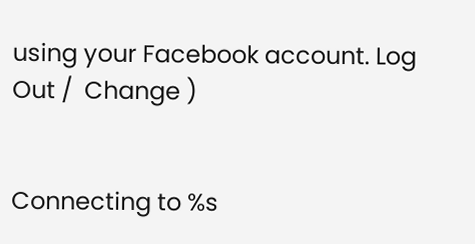using your Facebook account. Log Out /  Change )


Connecting to %s